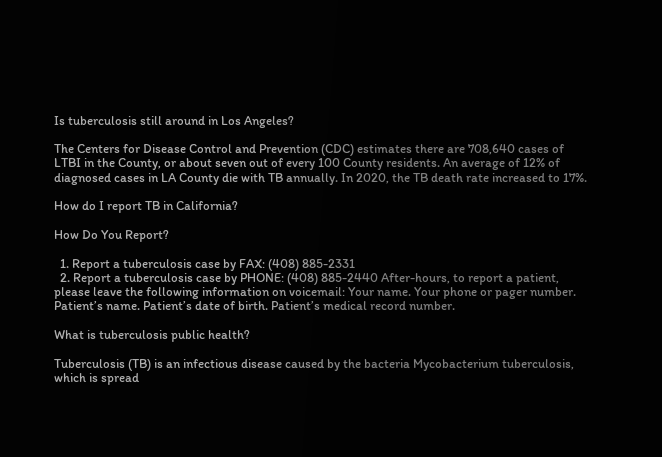Is tuberculosis still around in Los Angeles?

The Centers for Disease Control and Prevention (CDC) estimates there are 708,640 cases of LTBI in the County, or about seven out of every 100 County residents. An average of 12% of diagnosed cases in LA County die with TB annually. In 2020, the TB death rate increased to 17%.

How do I report TB in California?

How Do You Report?

  1. Report a tuberculosis case by FAX: (408) 885-2331
  2. Report a tuberculosis case by PHONE: (408) 885-2440 After-hours, to report a patient, please leave the following information on voicemail: Your name. Your phone or pager number. Patient’s name. Patient’s date of birth. Patient’s medical record number.

What is tuberculosis public health?

Tuberculosis (TB) is an infectious disease caused by the bacteria Mycobacterium tuberculosis, which is spread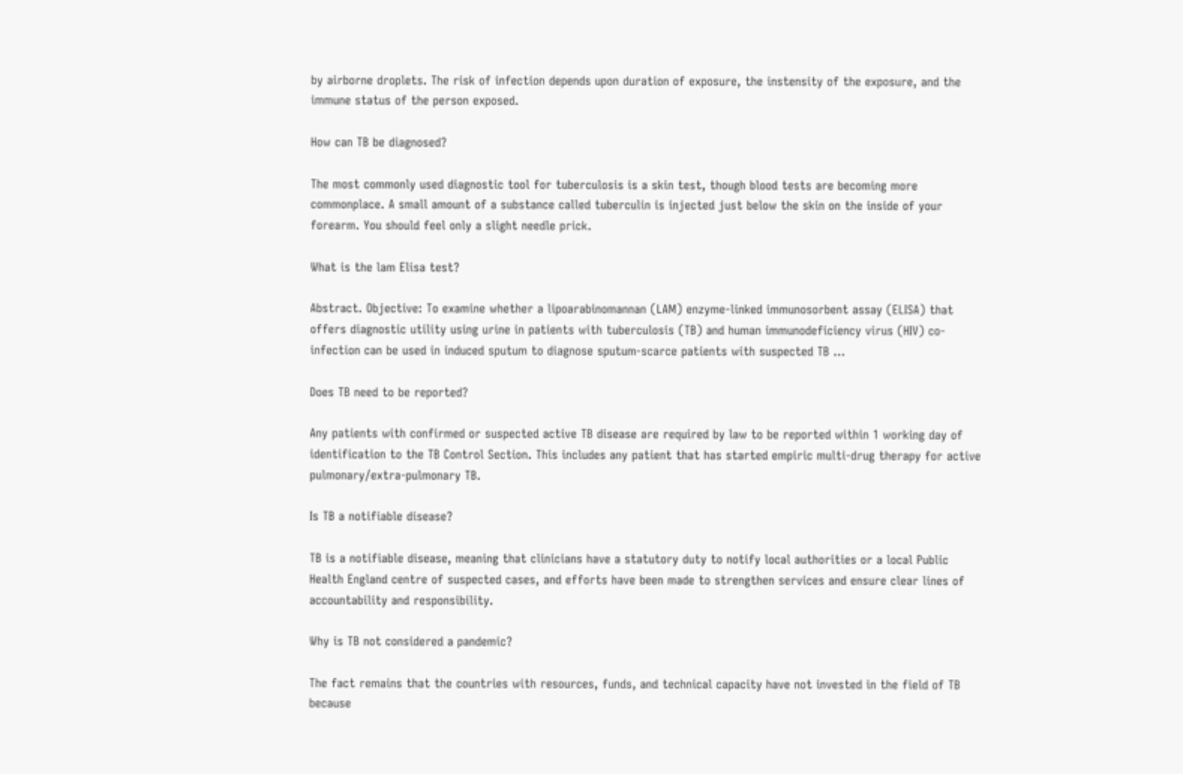by airborne droplets. The risk of infection depends upon duration of exposure, the instensity of the exposure, and the immune status of the person exposed.

How can TB be diagnosed?

The most commonly used diagnostic tool for tuberculosis is a skin test, though blood tests are becoming more commonplace. A small amount of a substance called tuberculin is injected just below the skin on the inside of your forearm. You should feel only a slight needle prick.

What is the lam Elisa test?

Abstract. Objective: To examine whether a lipoarabinomannan (LAM) enzyme-linked immunosorbent assay (ELISA) that offers diagnostic utility using urine in patients with tuberculosis (TB) and human immunodeficiency virus (HIV) co-infection can be used in induced sputum to diagnose sputum-scarce patients with suspected TB …

Does TB need to be reported?

Any patients with confirmed or suspected active TB disease are required by law to be reported within 1 working day of identification to the TB Control Section. This includes any patient that has started empiric multi-drug therapy for active pulmonary/extra-pulmonary TB.

Is TB a notifiable disease?

TB is a notifiable disease, meaning that clinicians have a statutory duty to notify local authorities or a local Public Health England centre of suspected cases, and efforts have been made to strengthen services and ensure clear lines of accountability and responsibility.

Why is TB not considered a pandemic?

The fact remains that the countries with resources, funds, and technical capacity have not invested in the field of TB because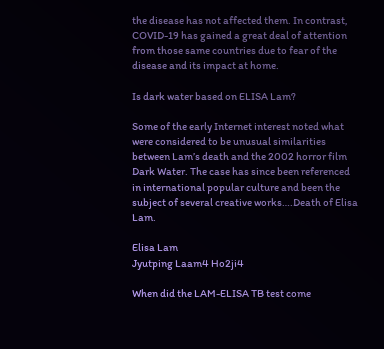the disease has not affected them. In contrast, COVID-19 has gained a great deal of attention from those same countries due to fear of the disease and its impact at home.

Is dark water based on ELISA Lam?

Some of the early Internet interest noted what were considered to be unusual similarities between Lam’s death and the 2002 horror film Dark Water. The case has since been referenced in international popular culture and been the subject of several creative works….Death of Elisa Lam.

Elisa Lam
Jyutping Laam4 Ho2ji4

When did the LAM-ELISA TB test come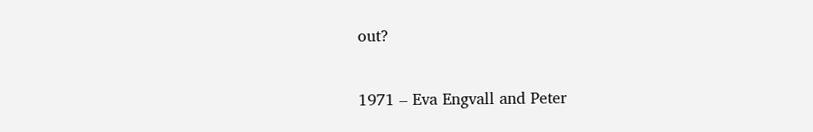out?

1971 – Eva Engvall and Peter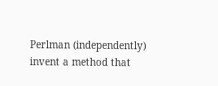Perlman (independently) invent a method that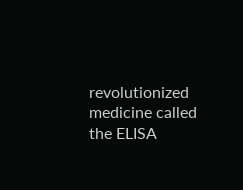revolutionized medicine called the ELISA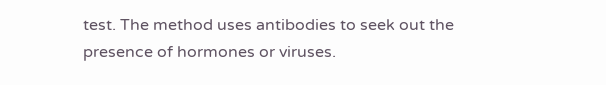test. The method uses antibodies to seek out the presence of hormones or viruses.